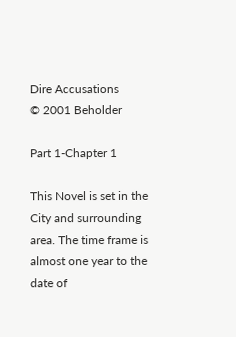Dire Accusations
© 2001 Beholder

Part 1-Chapter 1

This Novel is set in the City and surrounding area. The time frame is almost one year to the date of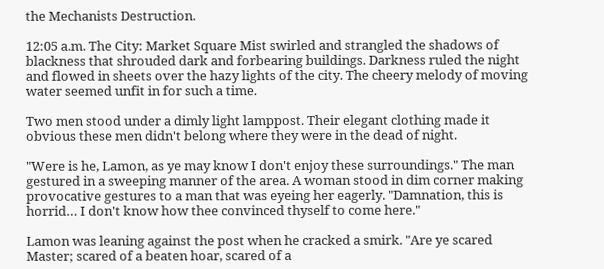the Mechanists Destruction.

12:05 a.m. The City: Market Square Mist swirled and strangled the shadows of blackness that shrouded dark and forbearing buildings. Darkness ruled the night and flowed in sheets over the hazy lights of the city. The cheery melody of moving water seemed unfit in for such a time.

Two men stood under a dimly light lamppost. Their elegant clothing made it obvious these men didn't belong where they were in the dead of night.

"Were is he, Lamon, as ye may know I don't enjoy these surroundings." The man gestured in a sweeping manner of the area. A woman stood in dim corner making provocative gestures to a man that was eyeing her eagerly. "Damnation, this is horrid… I don't know how thee convinced thyself to come here."

Lamon was leaning against the post when he cracked a smirk. "Are ye scared Master; scared of a beaten hoar, scared of a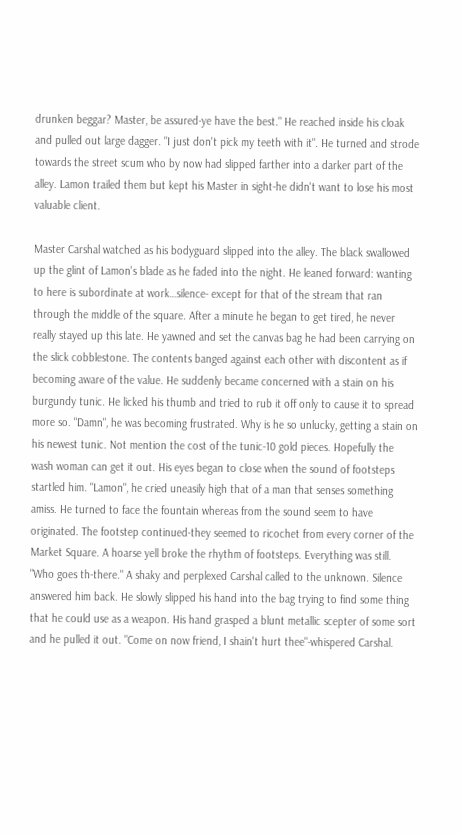drunken beggar? Master, be assured-ye have the best." He reached inside his cloak and pulled out large dagger. "I just don't pick my teeth with it". He turned and strode towards the street scum who by now had slipped farther into a darker part of the alley. Lamon trailed them but kept his Master in sight-he didn't want to lose his most valuable client.

Master Carshal watched as his bodyguard slipped into the alley. The black swallowed up the glint of Lamon's blade as he faded into the night. He leaned forward: wanting to here is subordinate at work…silence- except for that of the stream that ran through the middle of the square. After a minute he began to get tired, he never really stayed up this late. He yawned and set the canvas bag he had been carrying on the slick cobblestone. The contents banged against each other with discontent as if becoming aware of the value. He suddenly became concerned with a stain on his burgundy tunic. He licked his thumb and tried to rub it off only to cause it to spread more so. "Damn", he was becoming frustrated. Why is he so unlucky, getting a stain on his newest tunic. Not mention the cost of the tunic-10 gold pieces. Hopefully the wash woman can get it out. His eyes began to close when the sound of footsteps startled him. "Lamon", he cried uneasily high that of a man that senses something amiss. He turned to face the fountain whereas from the sound seem to have originated. The footstep continued-they seemed to ricochet from every corner of the Market Square. A hoarse yell broke the rhythm of footsteps. Everything was still. "Who goes th-there." A shaky and perplexed Carshal called to the unknown. Silence answered him back. He slowly slipped his hand into the bag trying to find some thing that he could use as a weapon. His hand grasped a blunt metallic scepter of some sort and he pulled it out. "Come on now friend, I shain't hurt thee"-whispered Carshal.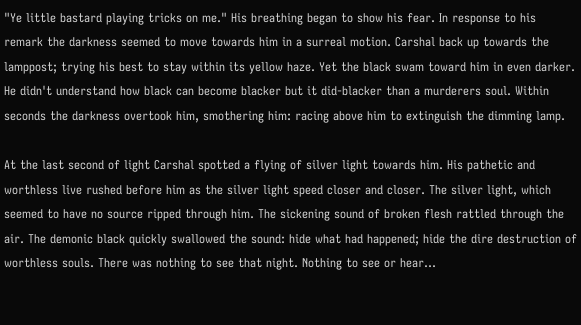"Ye little bastard playing tricks on me." His breathing began to show his fear. In response to his remark the darkness seemed to move towards him in a surreal motion. Carshal back up towards the lamppost; trying his best to stay within its yellow haze. Yet the black swam toward him in even darker. He didn't understand how black can become blacker but it did-blacker than a murderers soul. Within seconds the darkness overtook him, smothering him: racing above him to extinguish the dimming lamp.

At the last second of light Carshal spotted a flying of silver light towards him. His pathetic and worthless live rushed before him as the silver light speed closer and closer. The silver light, which seemed to have no source ripped through him. The sickening sound of broken flesh rattled through the air. The demonic black quickly swallowed the sound: hide what had happened; hide the dire destruction of worthless souls. There was nothing to see that night. Nothing to see or hear…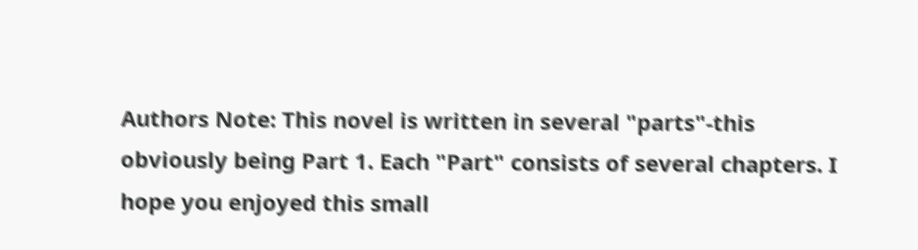Authors Note: This novel is written in several "parts"-this obviously being Part 1. Each "Part" consists of several chapters. I hope you enjoyed this small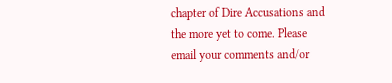chapter of Dire Accusations and the more yet to come. Please email your comments and/or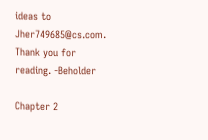ideas to Jher749685@cs.com. Thank you for reading. -Beholder

Chapter 2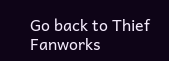Go back to Thief Fanworks